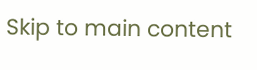Skip to main content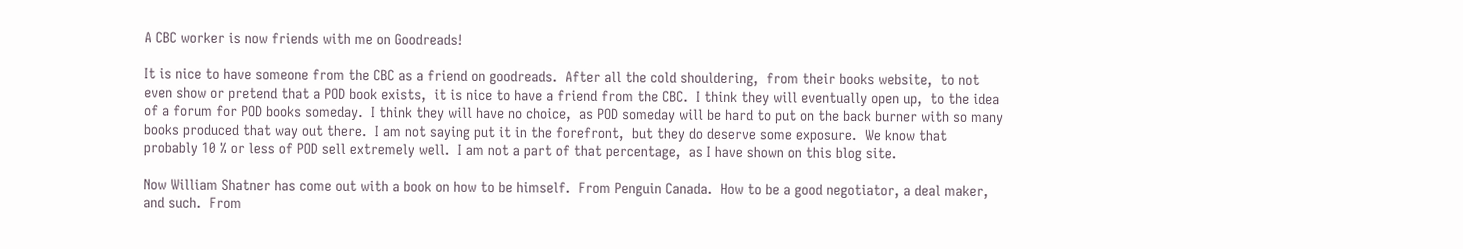A CBC worker is now friends with me on Goodreads!

It is nice to have someone from the CBC as a friend on goodreads.  After all the cold shouldering,  from their books website,  to not even show or pretend that a POD book exists,  it is nice to have a friend from the CBC.  I think they will eventually open up,  to the idea of a forum for POD books someday.  I think they will have no choice,  as POD someday will be hard to put on the back burner with so many books produced that way out there.  I am not saying put it in the forefront,  but they do deserve some exposure.  We know that probably 10 % or less of POD sell extremely well.  I am not a part of that percentage,  as I have shown on this blog site.

Now William Shatner has come out with a book on how to be himself.  From Penguin Canada.  How to be a good negotiator, a deal maker,  and such.  From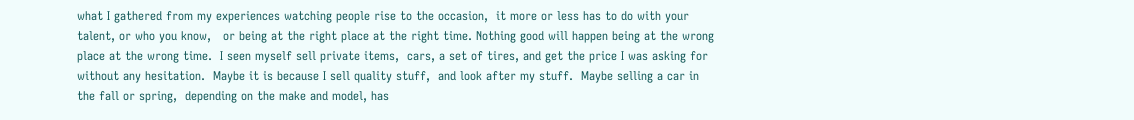what I gathered from my experiences watching people rise to the occasion,  it more or less has to do with your talent, or who you know,   or being at the right place at the right time. Nothing good will happen being at the wrong place at the wrong time.  I seen myself sell private items,  cars, a set of tires, and get the price I was asking for without any hesitation.  Maybe it is because I sell quality stuff,  and look after my stuff.  Maybe selling a car in the fall or spring,  depending on the make and model, has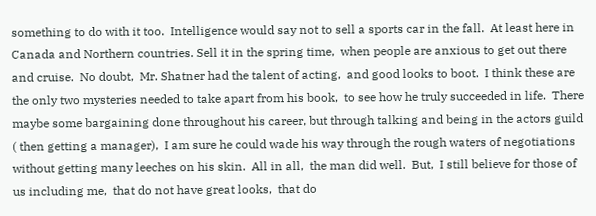something to do with it too.  Intelligence would say not to sell a sports car in the fall.  At least here in Canada and Northern countries. Sell it in the spring time,  when people are anxious to get out there and cruise.  No doubt,  Mr. Shatner had the talent of acting,  and good looks to boot.  I think these are the only two mysteries needed to take apart from his book,  to see how he truly succeeded in life.  There maybe some bargaining done throughout his career, but through talking and being in the actors guild ( then getting a manager),  I am sure he could wade his way through the rough waters of negotiations without getting many leeches on his skin.  All in all,  the man did well.  But,  I still believe for those of us including me,  that do not have great looks,  that do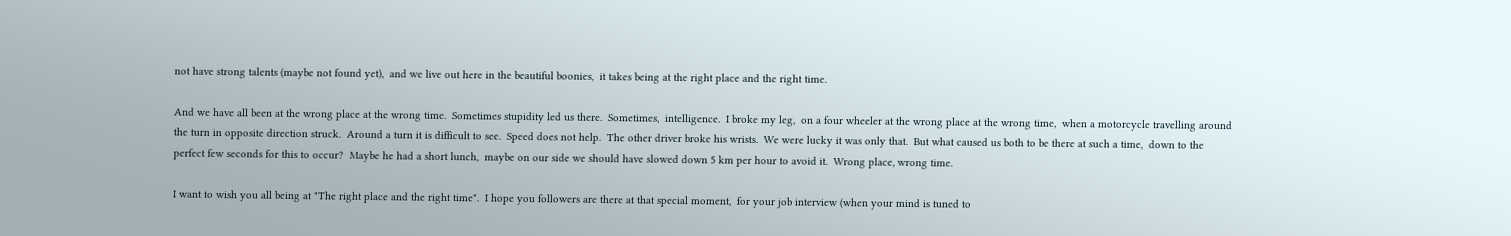not have strong talents (maybe not found yet),  and we live out here in the beautiful boonies,  it takes being at the right place and the right time.

And we have all been at the wrong place at the wrong time.  Sometimes stupidity led us there.  Sometimes,  intelligence.  I broke my leg,  on a four wheeler at the wrong place at the wrong time,  when a motorcycle travelling around the turn in opposite direction struck.  Around a turn it is difficult to see.  Speed does not help.  The other driver broke his wrists.  We were lucky it was only that.  But what caused us both to be there at such a time,  down to the perfect few seconds for this to occur?  Maybe he had a short lunch,  maybe on our side we should have slowed down 5 km per hour to avoid it.  Wrong place, wrong time.

I want to wish you all being at "The right place and the right time".  I hope you followers are there at that special moment,  for your job interview (when your mind is tuned to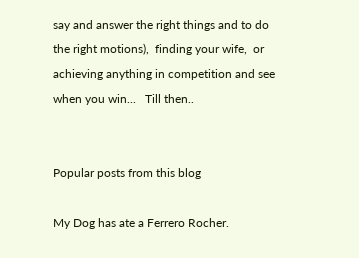say and answer the right things and to do the right motions),  finding your wife,  or achieving anything in competition and see when you win...   Till then..


Popular posts from this blog

My Dog has ate a Ferrero Rocher.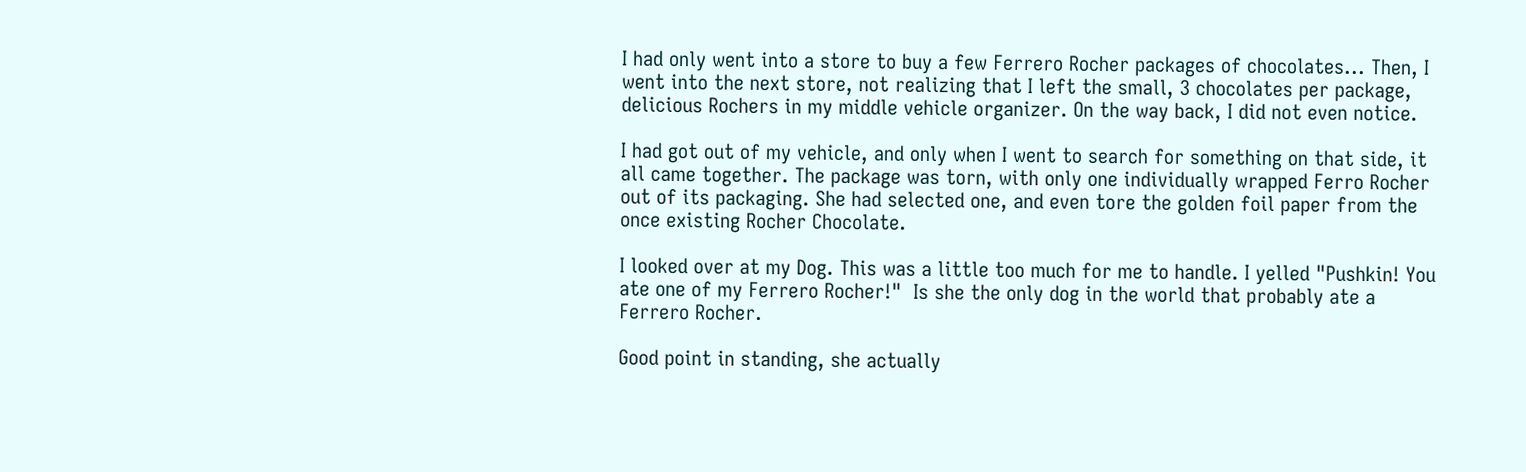I had only went into a store to buy a few Ferrero Rocher packages of chocolates... Then, I went into the next store, not realizing that I left the small, 3 chocolates per package, delicious Rochers in my middle vehicle organizer. On the way back, I did not even notice.

I had got out of my vehicle, and only when I went to search for something on that side, it all came together. The package was torn, with only one individually wrapped Ferro Rocher out of its packaging. She had selected one, and even tore the golden foil paper from the once existing Rocher Chocolate.

I looked over at my Dog. This was a little too much for me to handle. I yelled "Pushkin! You ate one of my Ferrero Rocher!"  Is she the only dog in the world that probably ate a Ferrero Rocher.

Good point in standing, she actually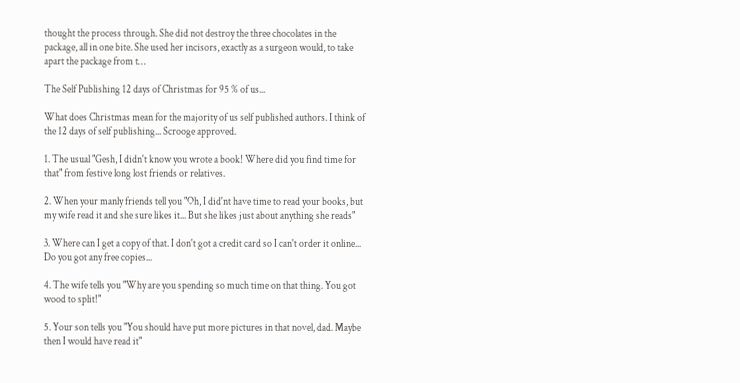thought the process through. She did not destroy the three chocolates in the package, all in one bite. She used her incisors, exactly as a surgeon would, to take apart the package from t…

The Self Publishing 12 days of Christmas for 95 % of us...

What does Christmas mean for the majority of us self published authors. I think of the 12 days of self publishing... Scrooge approved.

1. The usual "Gesh, I didn't know you wrote a book! Where did you find time for that" from festive long lost friends or relatives.

2. When your manly friends tell you "Oh, I did'nt have time to read your books, but my wife read it and she sure likes it... But she likes just about anything she reads"

3. Where can I get a copy of that. I don't got a credit card so I can't order it online... Do you got any free copies...

4. The wife tells you "Why are you spending so much time on that thing. You got wood to split!"

5. Your son tells you "You should have put more pictures in that novel, dad. Maybe then I would have read it"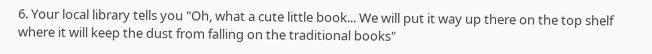6. Your local library tells you "Oh, what a cute little book... We will put it way up there on the top shelf where it will keep the dust from falling on the traditional books"